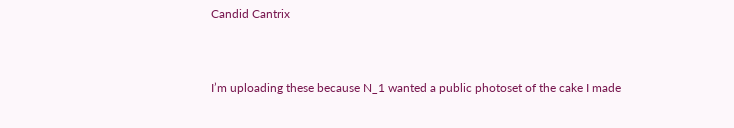Candid Cantrix


I’m uploading these because N_1 wanted a public photoset of the cake I made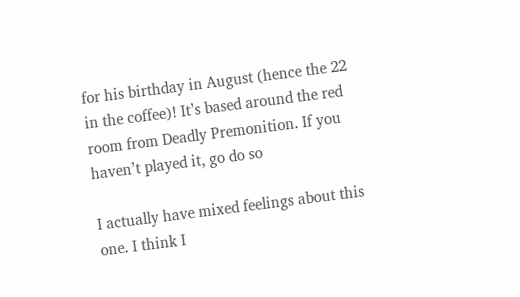for his birthday in August (hence the 22 in the coffee)! It’s based around the red room from Deadly Premonition. If you haven’t played it, go do so

I actually have mixed feelings about this one. I think I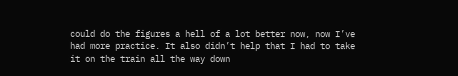could do the figures a hell of a lot better now, now I’ve had more practice. It also didn’t help that I had to take it on the train all the way down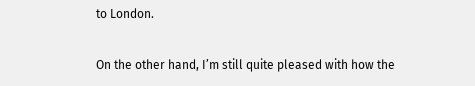to London.

On the other hand, I’m still quite pleased with how the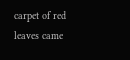carpet of red leaves came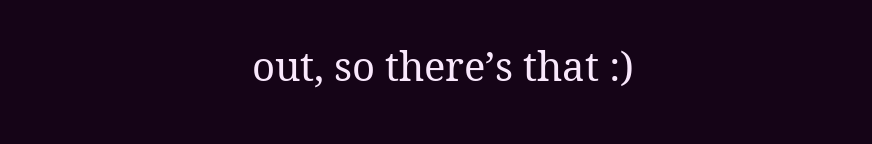out, so there’s that :)